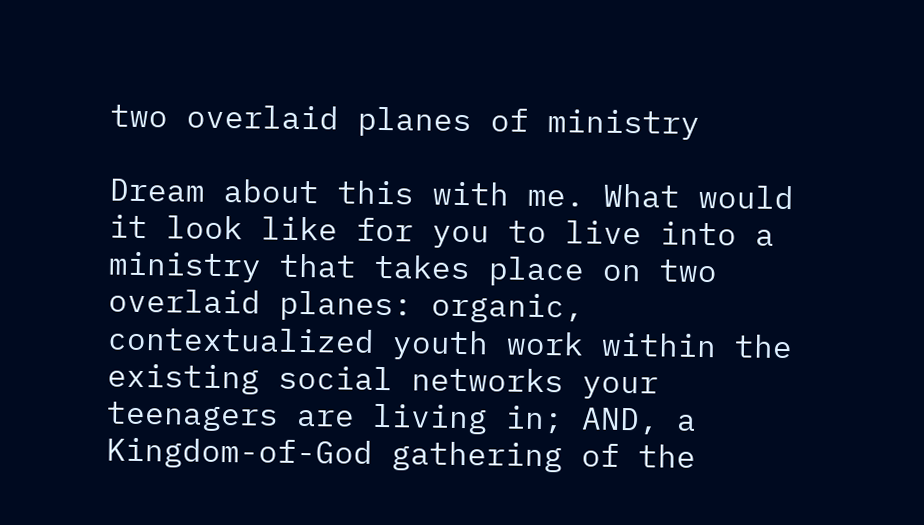two overlaid planes of ministry

Dream about this with me. What would it look like for you to live into a ministry that takes place on two overlaid planes: organic, contextualized youth work within the existing social networks your teenagers are living in; AND, a Kingdom-of-God gathering of the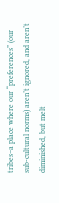tribes–a place where our “preferences” (our sub-cultural norms) aren’t ignored, and aren’t diminished, but melt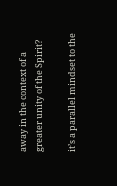away in the context of a greater unity of the Spirit?

it’s a parallel mindset to the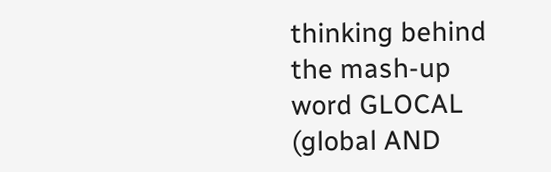thinking behind the mash-up word GLOCAL (global AND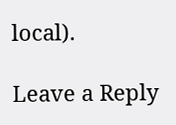local).

Leave a Reply